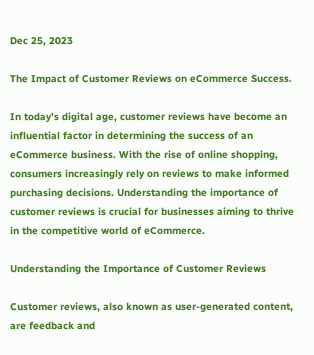Dec 25, 2023

The Impact of Customer Reviews on eCommerce Success.

In today’s digital age, customer reviews have become an influential factor in determining the success of an eCommerce business. With the rise of online shopping, consumers increasingly rely on reviews to make informed purchasing decisions. Understanding the importance of customer reviews is crucial for businesses aiming to thrive in the competitive world of eCommerce.

Understanding the Importance of Customer Reviews

Customer reviews, also known as user-generated content, are feedback and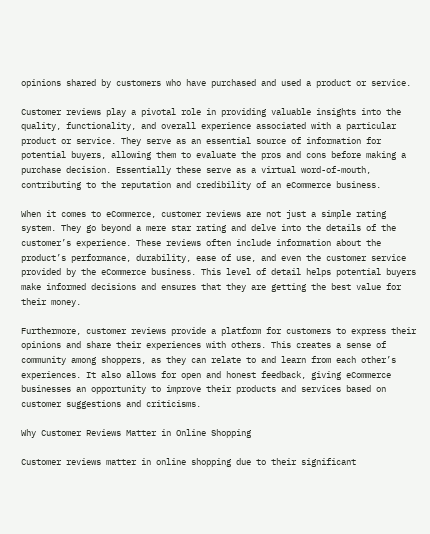opinions shared by customers who have purchased and used a product or service.

Customer reviews play a pivotal role in providing valuable insights into the quality, functionality, and overall experience associated with a particular product or service. They serve as an essential source of information for potential buyers, allowing them to evaluate the pros and cons before making a purchase decision. Essentially these serve as a virtual word-of-mouth, contributing to the reputation and credibility of an eCommerce business.

When it comes to eCommerce, customer reviews are not just a simple rating system. They go beyond a mere star rating and delve into the details of the customer’s experience. These reviews often include information about the product’s performance, durability, ease of use, and even the customer service provided by the eCommerce business. This level of detail helps potential buyers make informed decisions and ensures that they are getting the best value for their money.

Furthermore, customer reviews provide a platform for customers to express their opinions and share their experiences with others. This creates a sense of community among shoppers, as they can relate to and learn from each other’s experiences. It also allows for open and honest feedback, giving eCommerce businesses an opportunity to improve their products and services based on customer suggestions and criticisms.

Why Customer Reviews Matter in Online Shopping

Customer reviews matter in online shopping due to their significant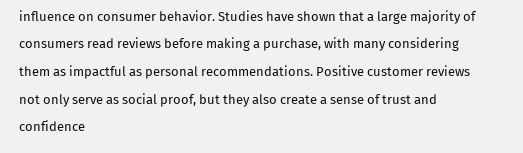influence on consumer behavior. Studies have shown that a large majority of consumers read reviews before making a purchase, with many considering them as impactful as personal recommendations. Positive customer reviews not only serve as social proof, but they also create a sense of trust and confidence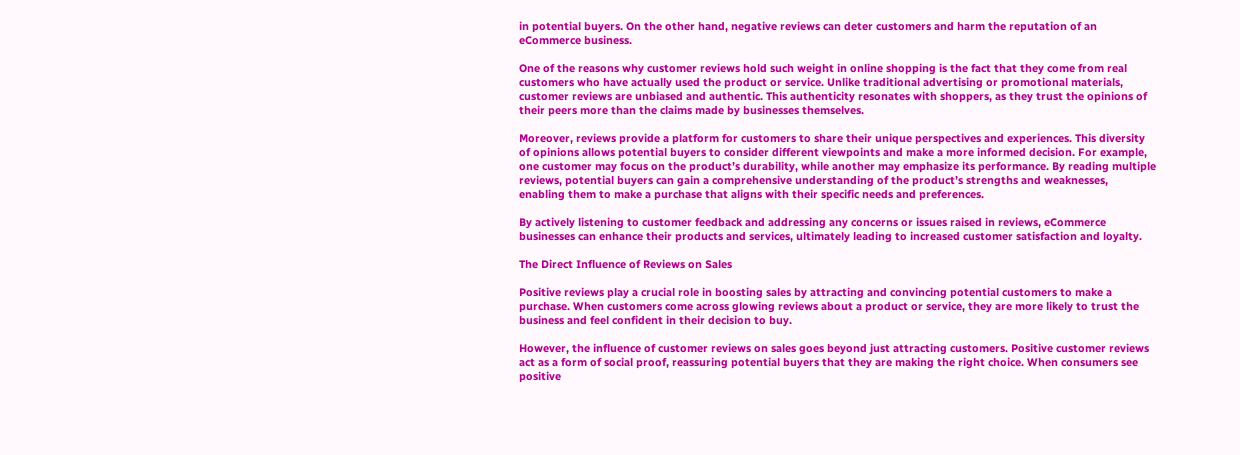in potential buyers. On the other hand, negative reviews can deter customers and harm the reputation of an eCommerce business.

One of the reasons why customer reviews hold such weight in online shopping is the fact that they come from real customers who have actually used the product or service. Unlike traditional advertising or promotional materials, customer reviews are unbiased and authentic. This authenticity resonates with shoppers, as they trust the opinions of their peers more than the claims made by businesses themselves.

Moreover, reviews provide a platform for customers to share their unique perspectives and experiences. This diversity of opinions allows potential buyers to consider different viewpoints and make a more informed decision. For example, one customer may focus on the product’s durability, while another may emphasize its performance. By reading multiple reviews, potential buyers can gain a comprehensive understanding of the product’s strengths and weaknesses, enabling them to make a purchase that aligns with their specific needs and preferences.

By actively listening to customer feedback and addressing any concerns or issues raised in reviews, eCommerce businesses can enhance their products and services, ultimately leading to increased customer satisfaction and loyalty.

The Direct Influence of Reviews on Sales

Positive reviews play a crucial role in boosting sales by attracting and convincing potential customers to make a purchase. When customers come across glowing reviews about a product or service, they are more likely to trust the business and feel confident in their decision to buy.

However, the influence of customer reviews on sales goes beyond just attracting customers. Positive customer reviews act as a form of social proof, reassuring potential buyers that they are making the right choice. When consumers see positive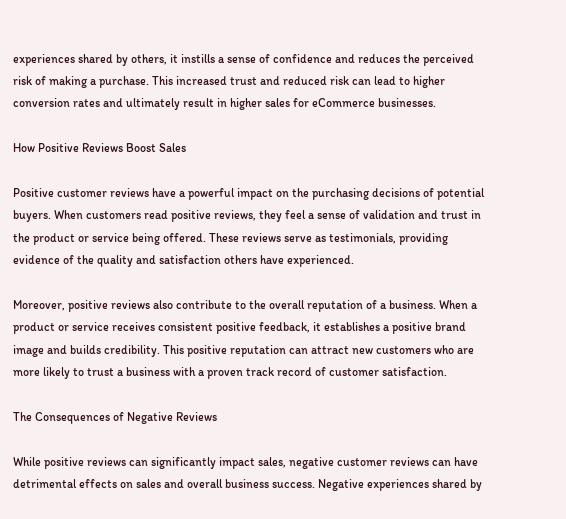experiences shared by others, it instills a sense of confidence and reduces the perceived risk of making a purchase. This increased trust and reduced risk can lead to higher conversion rates and ultimately result in higher sales for eCommerce businesses.

How Positive Reviews Boost Sales

Positive customer reviews have a powerful impact on the purchasing decisions of potential buyers. When customers read positive reviews, they feel a sense of validation and trust in the product or service being offered. These reviews serve as testimonials, providing evidence of the quality and satisfaction others have experienced.

Moreover, positive reviews also contribute to the overall reputation of a business. When a product or service receives consistent positive feedback, it establishes a positive brand image and builds credibility. This positive reputation can attract new customers who are more likely to trust a business with a proven track record of customer satisfaction.

The Consequences of Negative Reviews

While positive reviews can significantly impact sales, negative customer reviews can have detrimental effects on sales and overall business success. Negative experiences shared by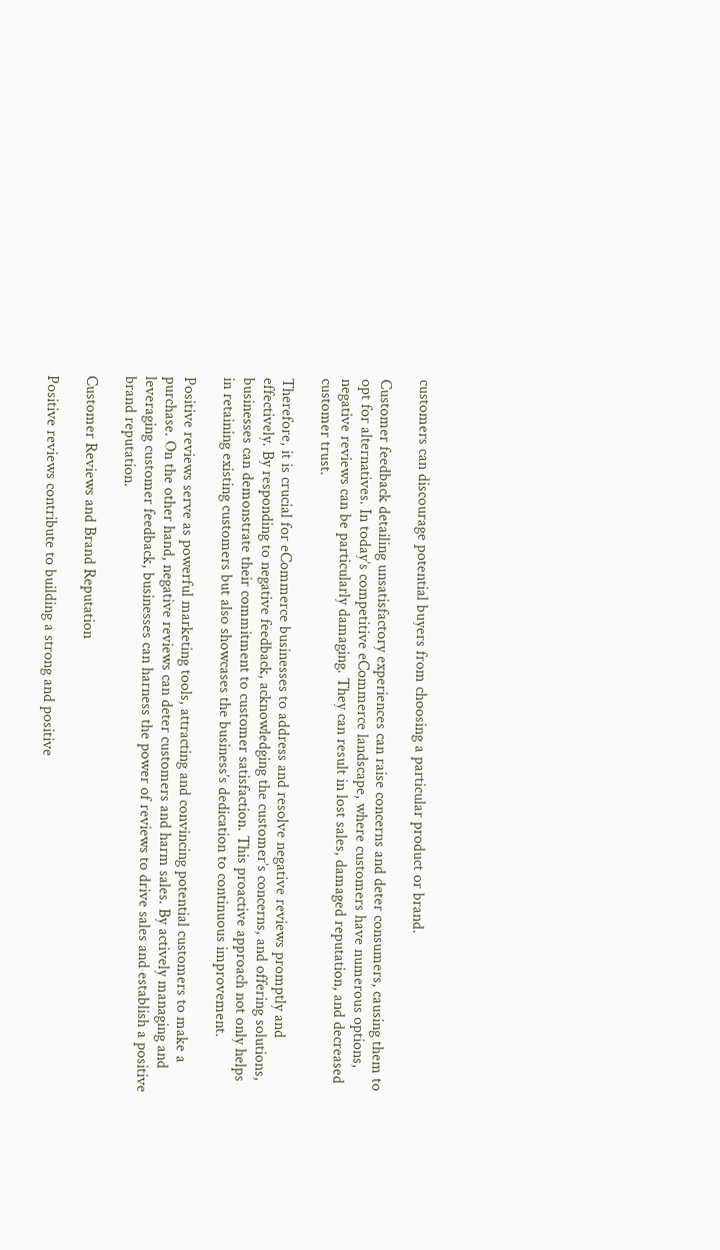customers can discourage potential buyers from choosing a particular product or brand.

Customer feedback detailing unsatisfactory experiences can raise concerns and deter consumers, causing them to opt for alternatives. In today’s competitive eCommerce landscape, where customers have numerous options, negative reviews can be particularly damaging. They can result in lost sales, damaged reputation, and decreased customer trust.

Therefore, it is crucial for eCommerce businesses to address and resolve negative reviews promptly and effectively. By responding to negative feedback, acknowledging the customer’s concerns, and offering solutions, businesses can demonstrate their commitment to customer satisfaction. This proactive approach not only helps in retaining existing customers but also showcases the business’s dedication to continuous improvement.

Positive reviews serve as powerful marketing tools, attracting and convincing potential customers to make a purchase. On the other hand, negative reviews can deter customers and harm sales. By actively managing and leveraging customer feedback, businesses can harness the power of reviews to drive sales and establish a positive brand reputation.

Customer Reviews and Brand Reputation

Positive reviews contribute to building a strong and positive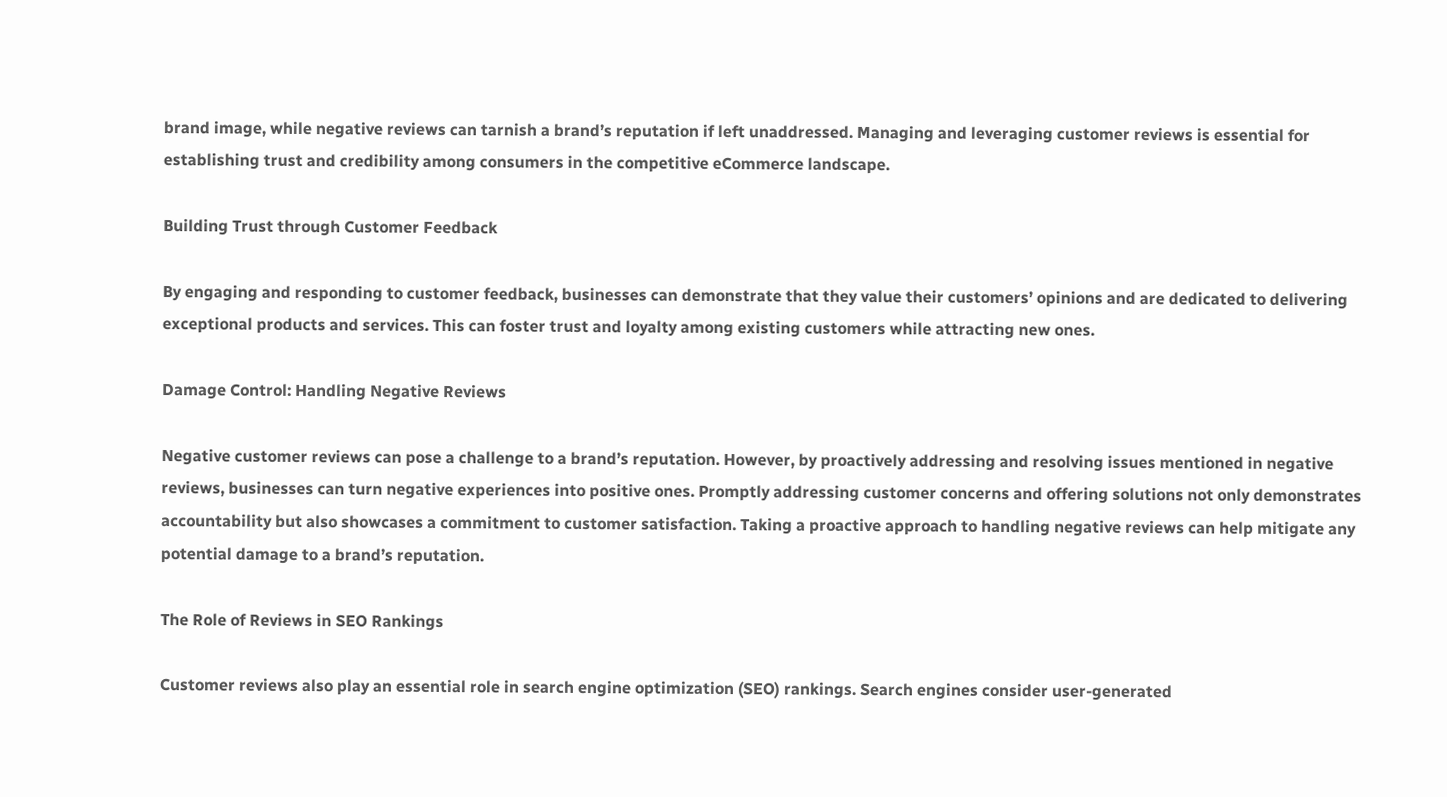brand image, while negative reviews can tarnish a brand’s reputation if left unaddressed. Managing and leveraging customer reviews is essential for establishing trust and credibility among consumers in the competitive eCommerce landscape.

Building Trust through Customer Feedback

By engaging and responding to customer feedback, businesses can demonstrate that they value their customers’ opinions and are dedicated to delivering exceptional products and services. This can foster trust and loyalty among existing customers while attracting new ones.

Damage Control: Handling Negative Reviews

Negative customer reviews can pose a challenge to a brand’s reputation. However, by proactively addressing and resolving issues mentioned in negative reviews, businesses can turn negative experiences into positive ones. Promptly addressing customer concerns and offering solutions not only demonstrates accountability but also showcases a commitment to customer satisfaction. Taking a proactive approach to handling negative reviews can help mitigate any potential damage to a brand’s reputation.

The Role of Reviews in SEO Rankings

Customer reviews also play an essential role in search engine optimization (SEO) rankings. Search engines consider user-generated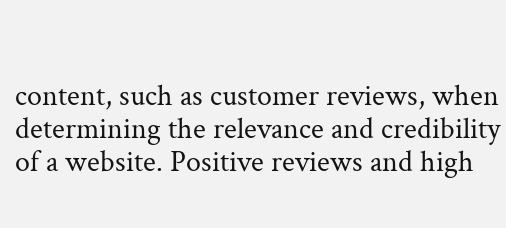content, such as customer reviews, when determining the relevance and credibility of a website. Positive reviews and high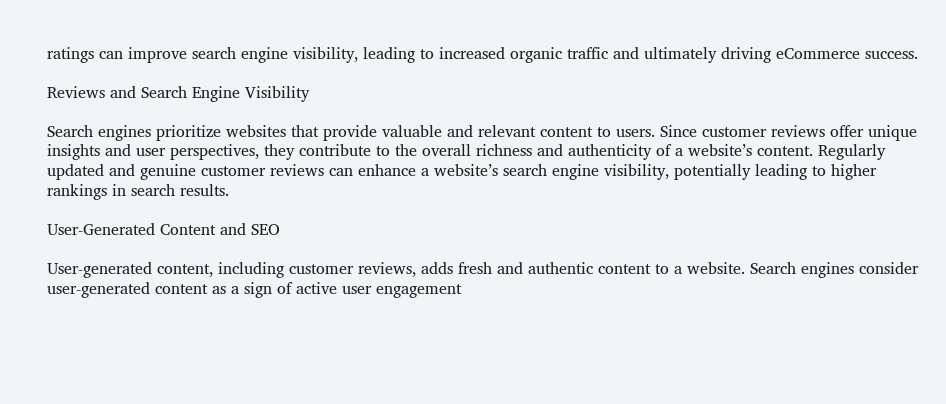ratings can improve search engine visibility, leading to increased organic traffic and ultimately driving eCommerce success.

Reviews and Search Engine Visibility

Search engines prioritize websites that provide valuable and relevant content to users. Since customer reviews offer unique insights and user perspectives, they contribute to the overall richness and authenticity of a website’s content. Regularly updated and genuine customer reviews can enhance a website’s search engine visibility, potentially leading to higher rankings in search results.

User-Generated Content and SEO

User-generated content, including customer reviews, adds fresh and authentic content to a website. Search engines consider user-generated content as a sign of active user engagement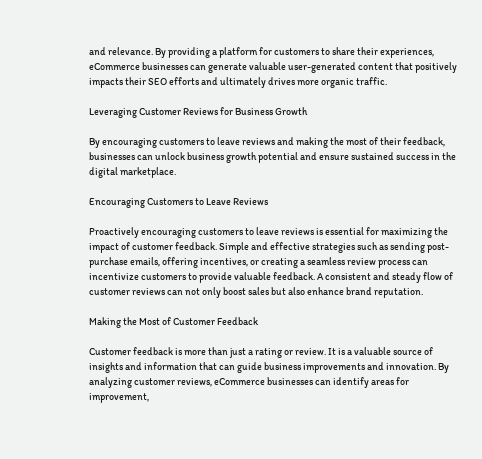and relevance. By providing a platform for customers to share their experiences, eCommerce businesses can generate valuable user-generated content that positively impacts their SEO efforts and ultimately drives more organic traffic.

Leveraging Customer Reviews for Business Growth

By encouraging customers to leave reviews and making the most of their feedback, businesses can unlock business growth potential and ensure sustained success in the digital marketplace.

Encouraging Customers to Leave Reviews

Proactively encouraging customers to leave reviews is essential for maximizing the impact of customer feedback. Simple and effective strategies such as sending post-purchase emails, offering incentives, or creating a seamless review process can incentivize customers to provide valuable feedback. A consistent and steady flow of customer reviews can not only boost sales but also enhance brand reputation.

Making the Most of Customer Feedback

Customer feedback is more than just a rating or review. It is a valuable source of insights and information that can guide business improvements and innovation. By analyzing customer reviews, eCommerce businesses can identify areas for improvement,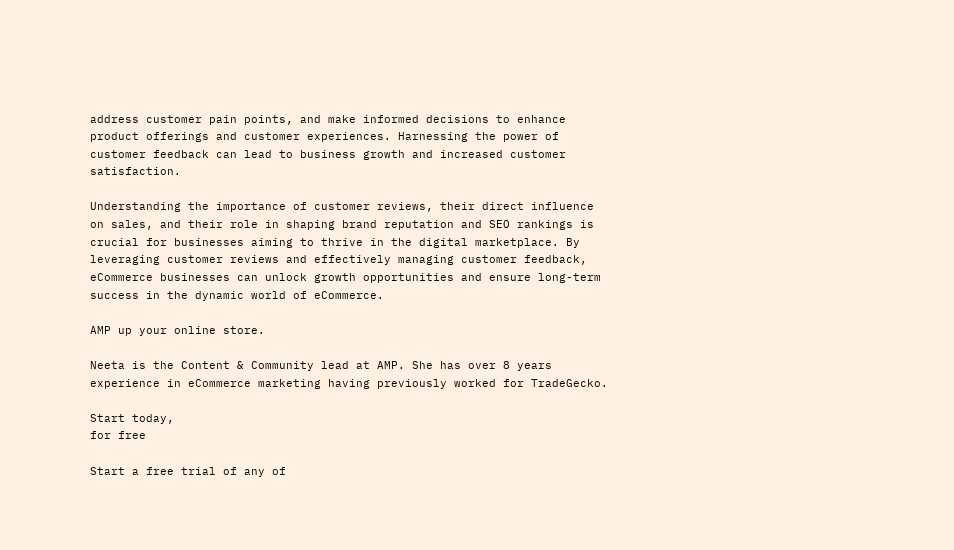address customer pain points, and make informed decisions to enhance product offerings and customer experiences. Harnessing the power of customer feedback can lead to business growth and increased customer satisfaction.

Understanding the importance of customer reviews, their direct influence on sales, and their role in shaping brand reputation and SEO rankings is crucial for businesses aiming to thrive in the digital marketplace. By leveraging customer reviews and effectively managing customer feedback, eCommerce businesses can unlock growth opportunities and ensure long-term success in the dynamic world of eCommerce.

AMP up your online store.

Neeta is the Content & Community lead at AMP. She has over 8 years experience in eCommerce marketing having previously worked for TradeGecko.

Start today,
for free

Start a free trial of any of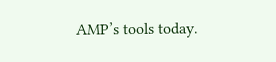AMP’s tools today.